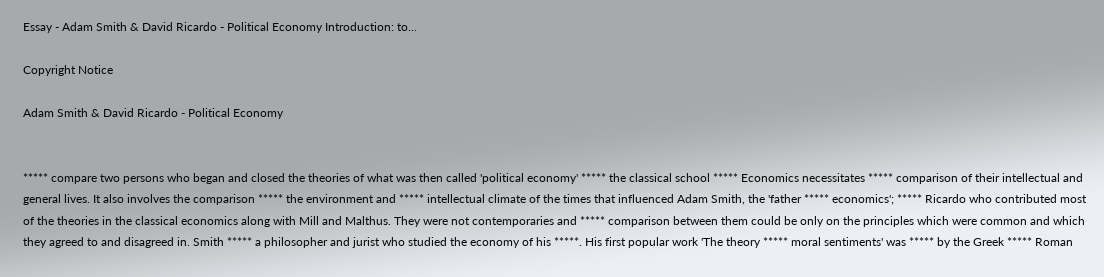Essay - Adam Smith & David Ricardo - Political Economy Introduction: to...

Copyright Notice

Adam Smith & David Ricardo - Political Economy


***** compare two persons who began and closed the theories of what was then called 'political economy' ***** the classical school ***** Economics necessitates ***** comparison of their intellectual and general lives. It also involves the comparison ***** the environment and ***** intellectual climate of the times that influenced Adam Smith, the 'father ***** economics'; ***** Ricardo who contributed most of the theories in the classical economics along with Mill and Malthus. They were not contemporaries and ***** comparison between them could be only on the principles which were common and which they agreed to and disagreed in. Smith ***** a philosopher and jurist who studied the economy of his *****. His first popular work 'The theory ***** moral sentiments' was ***** by the Greek ***** Roman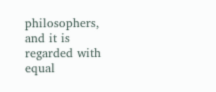philosophers, and it is regarded with equal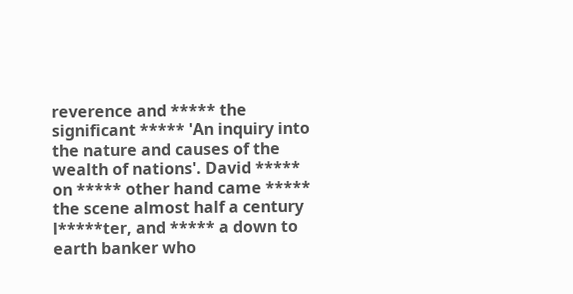reverence and ***** the significant ***** 'An inquiry into the nature and causes of the wealth of nations'. David ***** on ***** other hand came ***** the scene almost half a century l*****ter, and ***** a down to earth banker who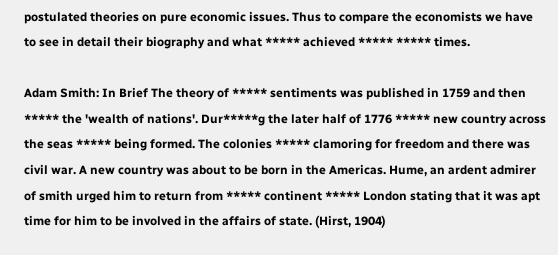postulated theories on pure economic issues. Thus to compare the economists we have to see in detail their biography and what ***** achieved ***** ***** times.

Adam Smith: In Brief The theory of ***** sentiments was published in 1759 and then ***** the 'wealth of nations'. Dur*****g the later half of 1776 ***** new country across the seas ***** being formed. The colonies ***** clamoring for freedom and there was civil war. A new country was about to be born in the Americas. Hume, an ardent admirer of smith urged him to return from ***** continent ***** London stating that it was apt time for him to be involved in the affairs of state. (Hirst, 1904)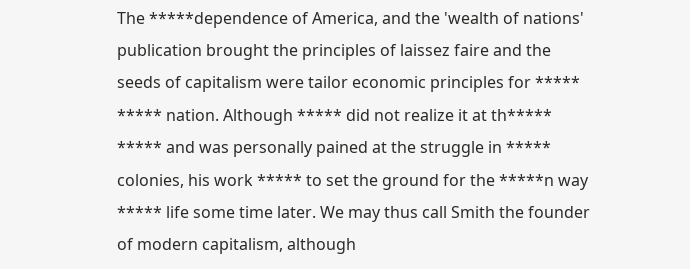The *****dependence of America, and the 'wealth of nations' publication brought the principles of laissez faire and the seeds of capitalism were tailor economic principles for ***** ***** nation. Although ***** did not realize it at th***** ***** and was personally pained at the struggle in ***** colonies, his work ***** to set the ground for the *****n way ***** life some time later. We may thus call Smith the founder of modern capitalism, although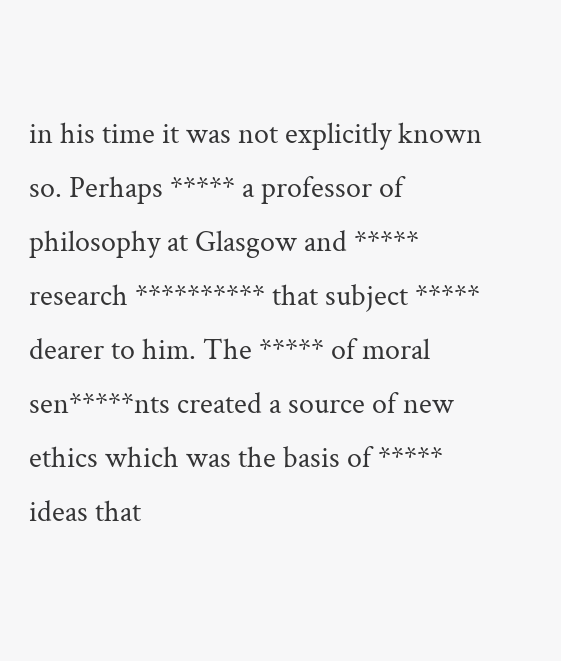in his time it was not explicitly known so. Perhaps ***** a professor of philosophy at Glasgow and ***** research ********** that subject ***** dearer to him. The ***** of moral sen*****nts created a source of new ethics which was the basis of ***** ideas that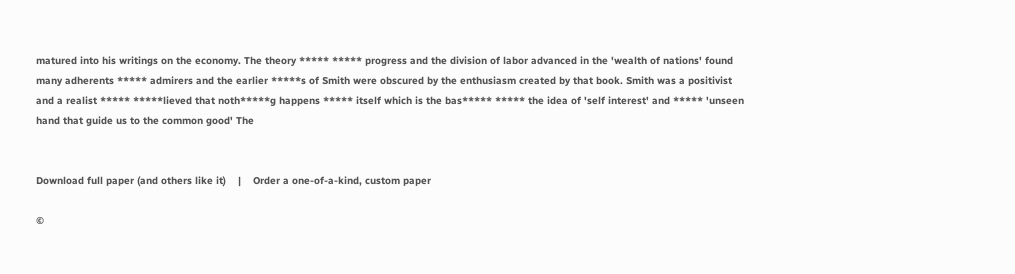matured into his writings on the economy. The theory ***** ***** progress and the division of labor advanced in the 'wealth of nations' found many adherents ***** admirers and the earlier *****s of Smith were obscured by the enthusiasm created by that book. Smith was a positivist and a realist ***** *****lieved that noth*****g happens ***** itself which is the bas***** ***** the idea of 'self interest' and ***** 'unseen hand that guide us to the common good' The


Download full paper (and others like it)    |    Order a one-of-a-kind, custom paper

©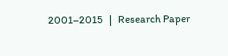2001–2015   |   Research Paper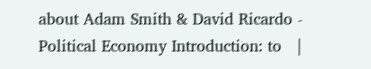about Adam Smith & David Ricardo - Political Economy Introduction: to   |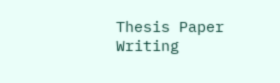Thesis Paper Writing